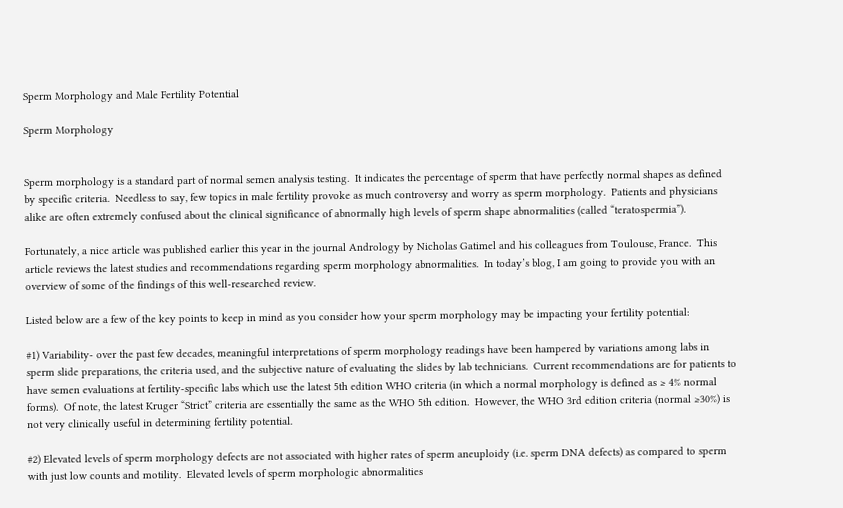Sperm Morphology and Male Fertility Potential

Sperm Morphology


Sperm morphology is a standard part of normal semen analysis testing.  It indicates the percentage of sperm that have perfectly normal shapes as defined by specific criteria.  Needless to say, few topics in male fertility provoke as much controversy and worry as sperm morphology.  Patients and physicians alike are often extremely confused about the clinical significance of abnormally high levels of sperm shape abnormalities (called “teratospermia”).

Fortunately, a nice article was published earlier this year in the journal Andrology by Nicholas Gatimel and his colleagues from Toulouse, France.  This article reviews the latest studies and recommendations regarding sperm morphology abnormalities.  In today’s blog, I am going to provide you with an overview of some of the findings of this well-researched review.

Listed below are a few of the key points to keep in mind as you consider how your sperm morphology may be impacting your fertility potential:

#1) Variability- over the past few decades, meaningful interpretations of sperm morphology readings have been hampered by variations among labs in sperm slide preparations, the criteria used, and the subjective nature of evaluating the slides by lab technicians.  Current recommendations are for patients to have semen evaluations at fertility-specific labs which use the latest 5th edition WHO criteria (in which a normal morphology is defined as ≥ 4% normal forms).  Of note, the latest Kruger “Strict” criteria are essentially the same as the WHO 5th edition.  However, the WHO 3rd edition criteria (normal ≥30%) is not very clinically useful in determining fertility potential.

#2) Elevated levels of sperm morphology defects are not associated with higher rates of sperm aneuploidy (i.e. sperm DNA defects) as compared to sperm with just low counts and motility.  Elevated levels of sperm morphologic abnormalities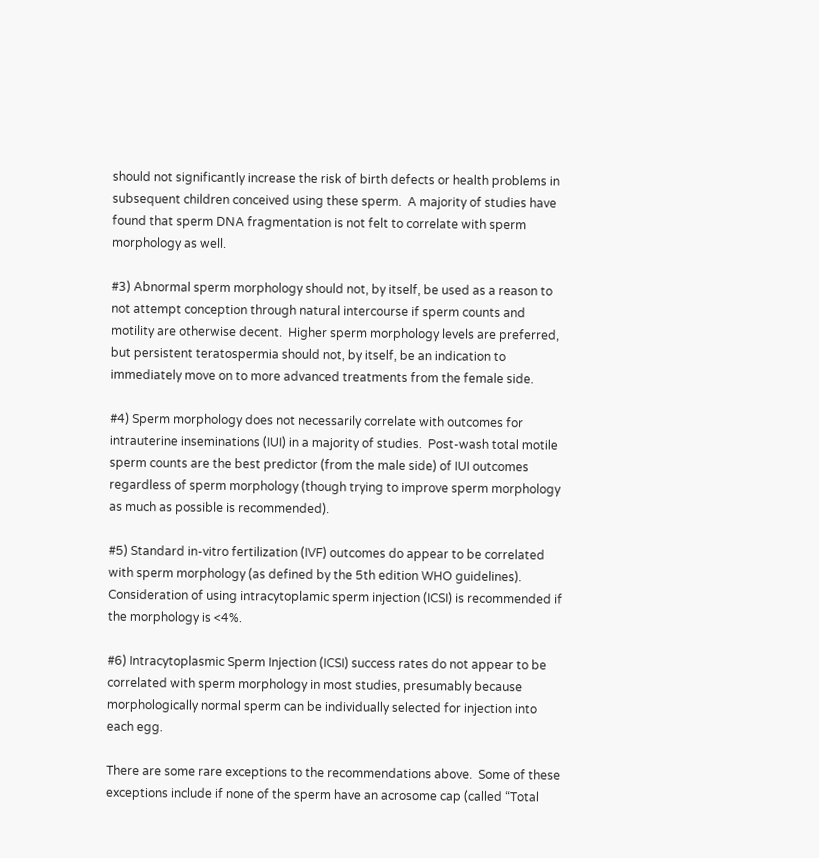should not significantly increase the risk of birth defects or health problems in subsequent children conceived using these sperm.  A majority of studies have found that sperm DNA fragmentation is not felt to correlate with sperm morphology as well.

#3) Abnormal sperm morphology should not, by itself, be used as a reason to not attempt conception through natural intercourse if sperm counts and motility are otherwise decent.  Higher sperm morphology levels are preferred, but persistent teratospermia should not, by itself, be an indication to immediately move on to more advanced treatments from the female side.

#4) Sperm morphology does not necessarily correlate with outcomes for intrauterine inseminations (IUI) in a majority of studies.  Post-wash total motile sperm counts are the best predictor (from the male side) of IUI outcomes regardless of sperm morphology (though trying to improve sperm morphology as much as possible is recommended).

#5) Standard in-vitro fertilization (IVF) outcomes do appear to be correlated with sperm morphology (as defined by the 5th edition WHO guidelines).  Consideration of using intracytoplamic sperm injection (ICSI) is recommended if the morphology is <4%.

#6) Intracytoplasmic Sperm Injection (ICSI) success rates do not appear to be correlated with sperm morphology in most studies, presumably because morphologically normal sperm can be individually selected for injection into each egg.

There are some rare exceptions to the recommendations above.  Some of these exceptions include if none of the sperm have an acrosome cap (called “Total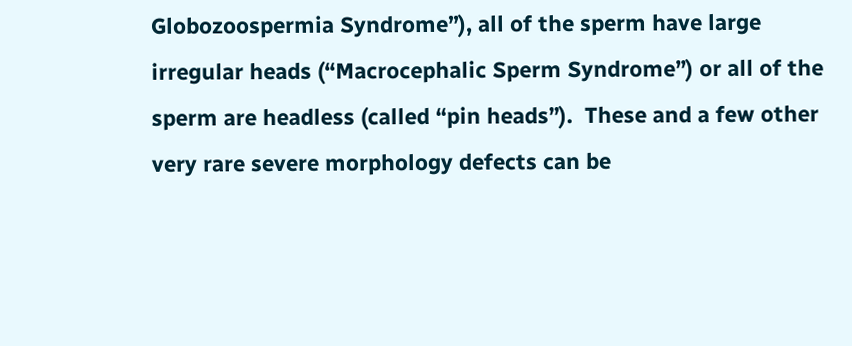Globozoospermia Syndrome”), all of the sperm have large irregular heads (“Macrocephalic Sperm Syndrome”) or all of the sperm are headless (called “pin heads”).  These and a few other very rare severe morphology defects can be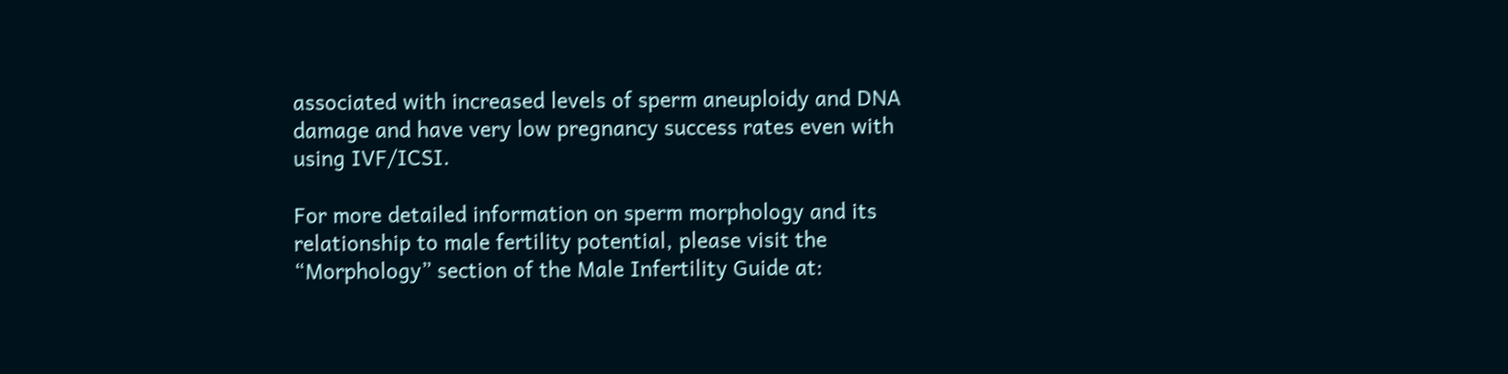associated with increased levels of sperm aneuploidy and DNA damage and have very low pregnancy success rates even with using IVF/ICSI.

For more detailed information on sperm morphology and its relationship to male fertility potential, please visit the “Morphology” section of the Male Infertility Guide at: